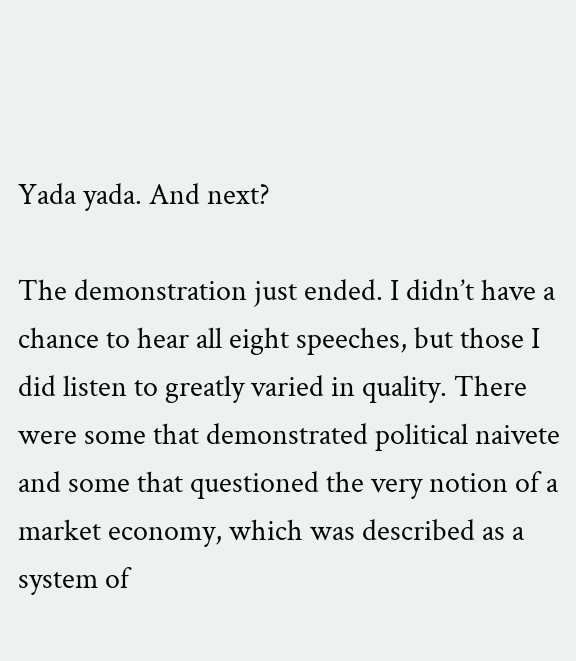Yada yada. And next?

The demonstration just ended. I didn’t have a chance to hear all eight speeches, but those I did listen to greatly varied in quality. There were some that demonstrated political naivete and some that questioned the very notion of a market economy, which was described as a system of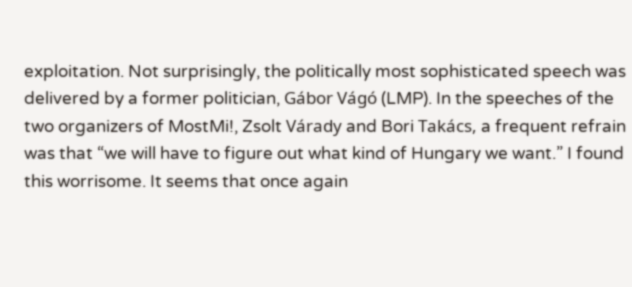exploitation. Not surprisingly, the politically most sophisticated speech was delivered by a former politician, Gábor Vágó (LMP). In the speeches of the two organizers of MostMi!, Zsolt Várady and Bori Takács, a frequent refrain was that “we will have to figure out what kind of Hungary we want.” I found this worrisome. It seems that once again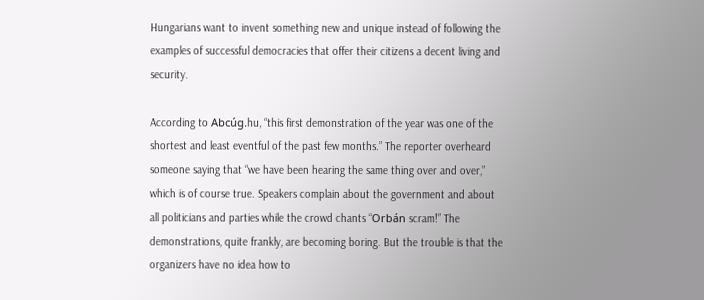Hungarians want to invent something new and unique instead of following the examples of successful democracies that offer their citizens a decent living and security.

According to Abcúg.hu, “this first demonstration of the year was one of the shortest and least eventful of the past few months.” The reporter overheard someone saying that “we have been hearing the same thing over and over,” which is of course true. Speakers complain about the government and about all politicians and parties while the crowd chants “Orbán scram!” The demonstrations, quite frankly, are becoming boring. But the trouble is that the organizers have no idea how to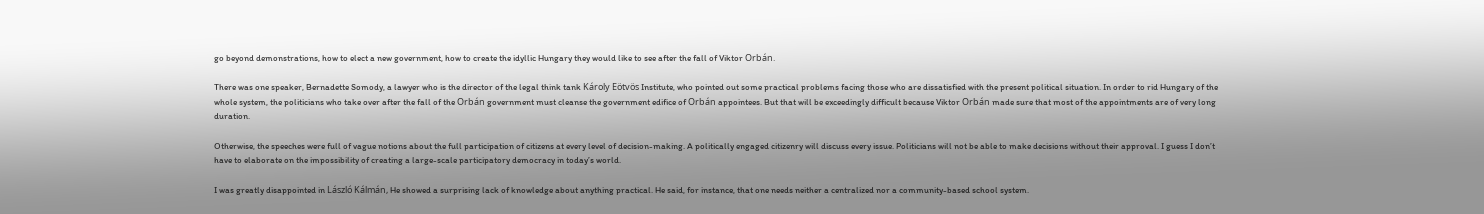go beyond demonstrations, how to elect a new government, how to create the idyllic Hungary they would like to see after the fall of Viktor Orbán.

There was one speaker, Bernadette Somody, a lawyer who is the director of the legal think tank Károly Eötvös Institute, who pointed out some practical problems facing those who are dissatisfied with the present political situation. In order to rid Hungary of the whole system, the politicians who take over after the fall of the Orbán government must cleanse the government edifice of Orbán appointees. But that will be exceedingly difficult because Viktor Orbán made sure that most of the appointments are of very long duration.

Otherwise, the speeches were full of vague notions about the full participation of citizens at every level of decision-making. A politically engaged citizenry will discuss every issue. Politicians will not be able to make decisions without their approval. I guess I don’t have to elaborate on the impossibility of creating a large-scale participatory democracy in today’s world.

I was greatly disappointed in László Kálmán, He showed a surprising lack of knowledge about anything practical. He said, for instance, that one needs neither a centralized nor a community-based school system.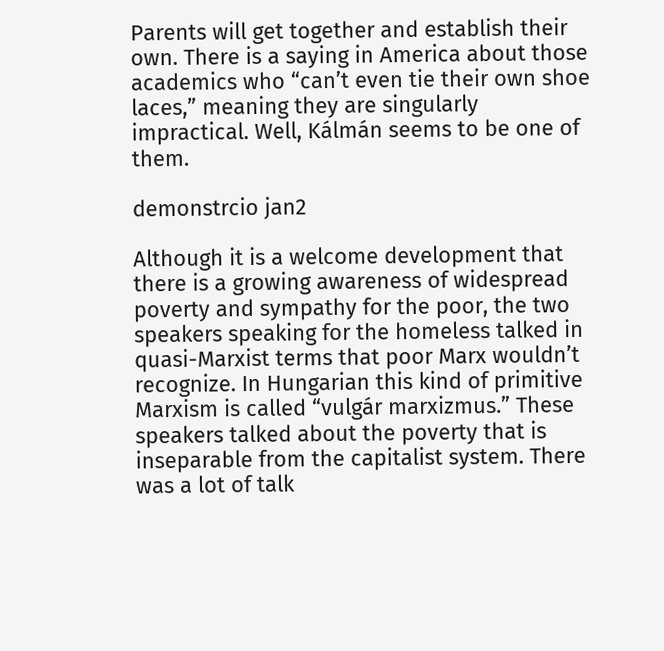Parents will get together and establish their own. There is a saying in America about those academics who “can’t even tie their own shoe laces,” meaning they are singularly impractical. Well, Kálmán seems to be one of them.

demonstrcio jan2

Although it is a welcome development that there is a growing awareness of widespread poverty and sympathy for the poor, the two speakers speaking for the homeless talked in quasi-Marxist terms that poor Marx wouldn’t recognize. In Hungarian this kind of primitive Marxism is called “vulgár marxizmus.” These speakers talked about the poverty that is inseparable from the capitalist system. There was a lot of talk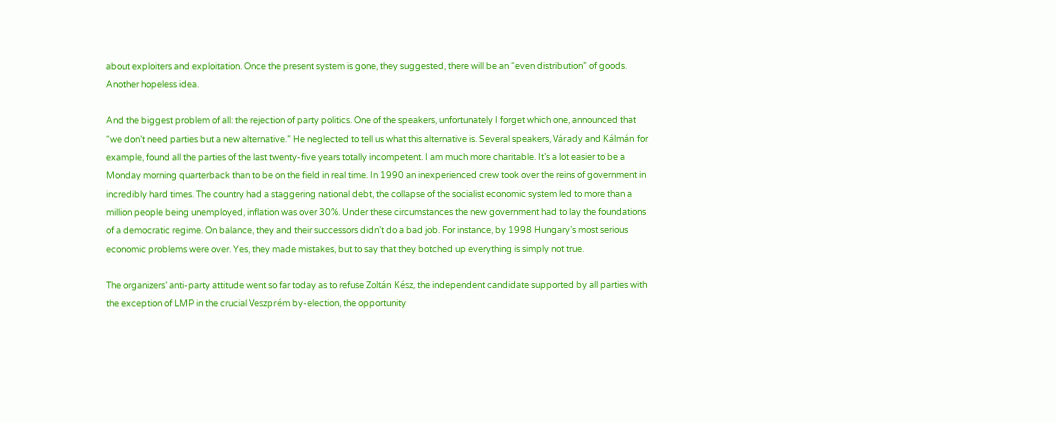about exploiters and exploitation. Once the present system is gone, they suggested, there will be an “even distribution” of goods. Another hopeless idea.

And the biggest problem of all: the rejection of party politics. One of the speakers, unfortunately I forget which one, announced that “we don’t need parties but a new alternative.” He neglected to tell us what this alternative is. Several speakers, Várady and Kálmán for example, found all the parties of the last twenty-five years totally incompetent. I am much more charitable. It’s a lot easier to be a Monday morning quarterback than to be on the field in real time. In 1990 an inexperienced crew took over the reins of government in incredibly hard times. The country had a staggering national debt, the collapse of the socialist economic system led to more than a million people being unemployed, inflation was over 30%. Under these circumstances the new government had to lay the foundations of a democratic regime. On balance, they and their successors didn’t do a bad job. For instance, by 1998 Hungary’s most serious economic problems were over. Yes, they made mistakes, but to say that they botched up everything is simply not true.

The organizers’ anti-party attitude went so far today as to refuse Zoltán Kész, the independent candidate supported by all parties with the exception of LMP in the crucial Veszprém by-election, the opportunity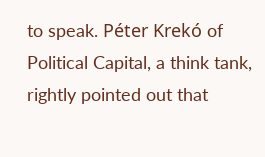to speak. Péter Krekó of Political Capital, a think tank, rightly pointed out that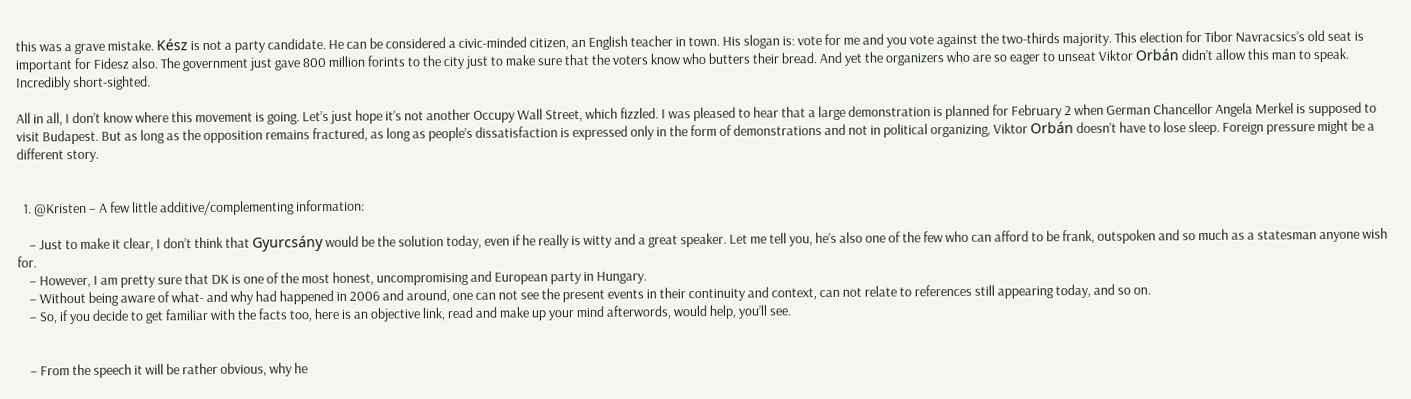this was a grave mistake. Kész is not a party candidate. He can be considered a civic-minded citizen, an English teacher in town. His slogan is: vote for me and you vote against the two-thirds majority. This election for Tibor Navracsics’s old seat is important for Fidesz also. The government just gave 800 million forints to the city just to make sure that the voters know who butters their bread. And yet the organizers who are so eager to unseat Viktor Orbán didn’t allow this man to speak. Incredibly short-sighted.

All in all, I don’t know where this movement is going. Let’s just hope it’s not another Occupy Wall Street, which fizzled. I was pleased to hear that a large demonstration is planned for February 2 when German Chancellor Angela Merkel is supposed to visit Budapest. But as long as the opposition remains fractured, as long as people’s dissatisfaction is expressed only in the form of demonstrations and not in political organizing, Viktor Orbán doesn’t have to lose sleep. Foreign pressure might be a different story.


  1. @Kristen – A few little additive/complementing information:

    – Just to make it clear, I don’t think that Gyurcsány would be the solution today, even if he really is witty and a great speaker. Let me tell you, he’s also one of the few who can afford to be frank, outspoken and so much as a statesman anyone wish for.
    – However, I am pretty sure that DK is one of the most honest, uncompromising and European party in Hungary.
    – Without being aware of what- and why had happened in 2006 and around, one can not see the present events in their continuity and context, can not relate to references still appearing today, and so on.
    – So, if you decide to get familiar with the facts too, here is an objective link, read and make up your mind afterwords, would help, you’ll see.


    – From the speech it will be rather obvious, why he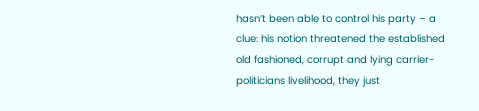hasn’t been able to control his party – a clue: his notion threatened the established old fashioned, corrupt and lying carrier-politicians livelihood, they just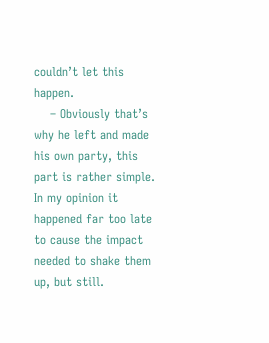couldn’t let this happen.
    – Obviously that’s why he left and made his own party, this part is rather simple. In my opinion it happened far too late to cause the impact needed to shake them up, but still.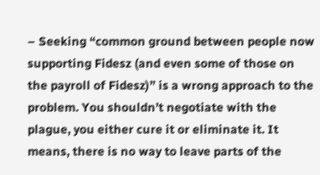– Seeking “common ground between people now supporting Fidesz (and even some of those on the payroll of Fidesz)” is a wrong approach to the problem. You shouldn’t negotiate with the plague, you either cure it or eliminate it. It means, there is no way to leave parts of the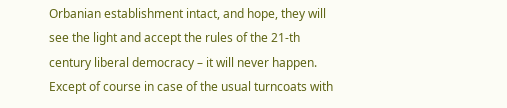Orbanian establishment intact, and hope, they will see the light and accept the rules of the 21-th century liberal democracy – it will never happen. Except of course in case of the usual turncoats with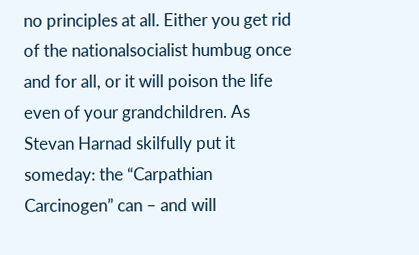no principles at all. Either you get rid of the nationalsocialist humbug once and for all, or it will poison the life even of your grandchildren. As Stevan Harnad skilfully put it someday: the “Carpathian Carcinogen” can – and will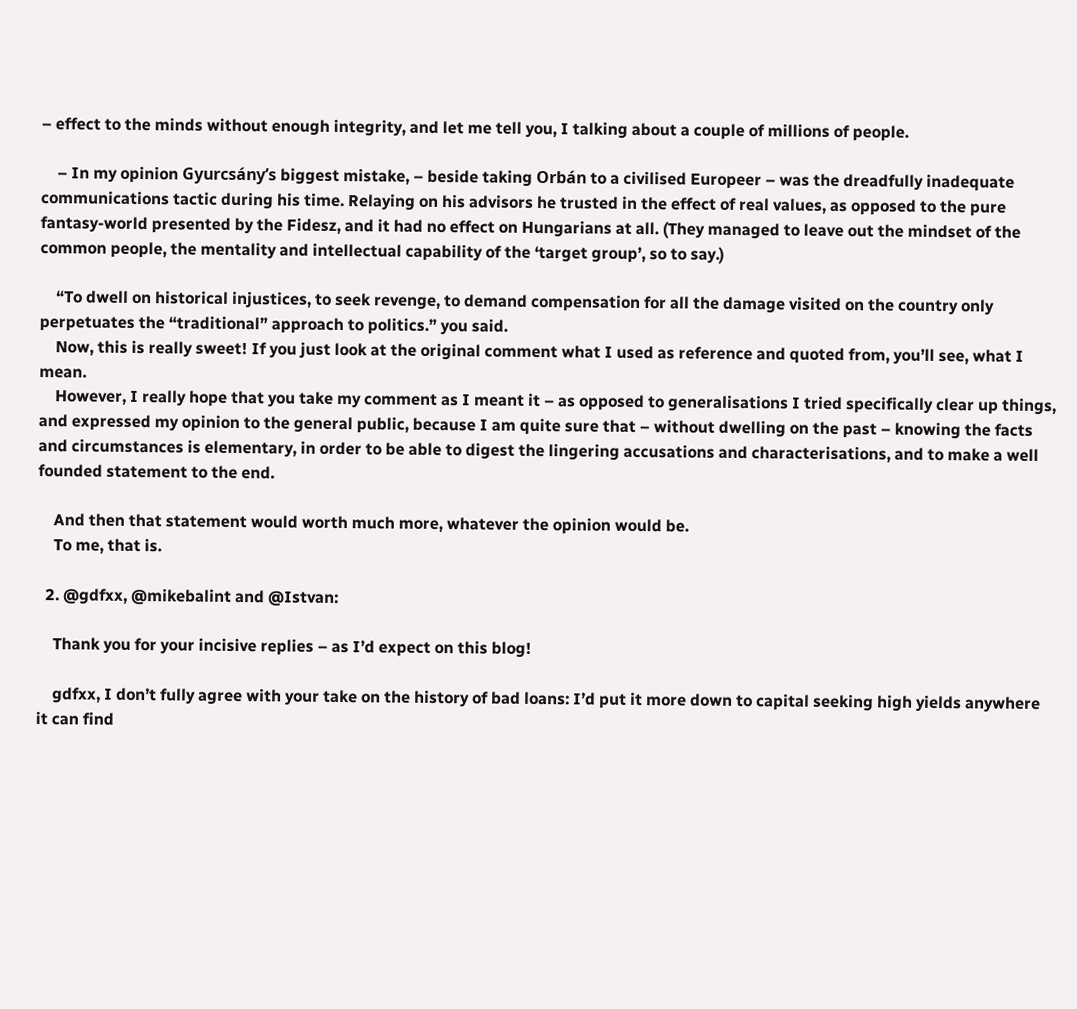– effect to the minds without enough integrity, and let me tell you, I talking about a couple of millions of people.

    – In my opinion Gyurcsány’s biggest mistake, – beside taking Orbán to a civilised Europeer – was the dreadfully inadequate communications tactic during his time. Relaying on his advisors he trusted in the effect of real values, as opposed to the pure fantasy-world presented by the Fidesz, and it had no effect on Hungarians at all. (They managed to leave out the mindset of the common people, the mentality and intellectual capability of the ‘target group’, so to say.)

    “To dwell on historical injustices, to seek revenge, to demand compensation for all the damage visited on the country only perpetuates the “traditional” approach to politics.” you said.
    Now, this is really sweet! If you just look at the original comment what I used as reference and quoted from, you’ll see, what I mean.
    However, I really hope that you take my comment as I meant it – as opposed to generalisations I tried specifically clear up things, and expressed my opinion to the general public, because I am quite sure that – without dwelling on the past – knowing the facts and circumstances is elementary, in order to be able to digest the lingering accusations and characterisations, and to make a well founded statement to the end.

    And then that statement would worth much more, whatever the opinion would be.
    To me, that is.

  2. @gdfxx, @mikebalint and @Istvan:

    Thank you for your incisive replies – as I’d expect on this blog!

    gdfxx, I don’t fully agree with your take on the history of bad loans: I’d put it more down to capital seeking high yields anywhere it can find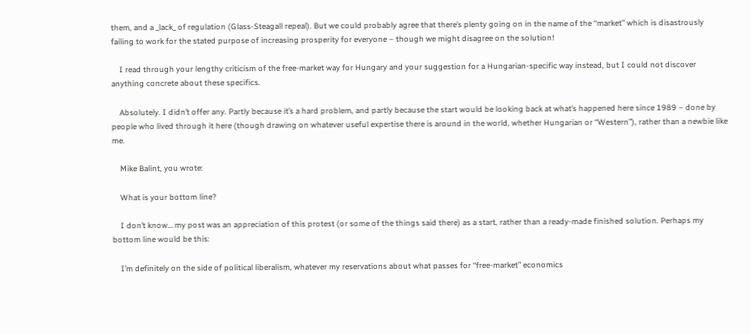them, and a _lack_ of regulation (Glass-Steagall repeal). But we could probably agree that there’s plenty going on in the name of the “market” which is disastrously failing to work for the stated purpose of increasing prosperity for everyone – though we might disagree on the solution!

    I read through your lengthy criticism of the free-market way for Hungary and your suggestion for a Hungarian-specific way instead, but I could not discover anything concrete about these specifics.

    Absolutely. I didn’t offer any. Partly because it’s a hard problem, and partly because the start would be looking back at what’s happened here since 1989 – done by people who lived through it here (though drawing on whatever useful expertise there is around in the world, whether Hungarian or “Western”), rather than a newbie like me.

    Mike Balint, you wrote:

    What is your bottom line?

    I don’t know… my post was an appreciation of this protest (or some of the things said there) as a start, rather than a ready-made finished solution. Perhaps my bottom line would be this:

    I’m definitely on the side of political liberalism, whatever my reservations about what passes for “free-market” economics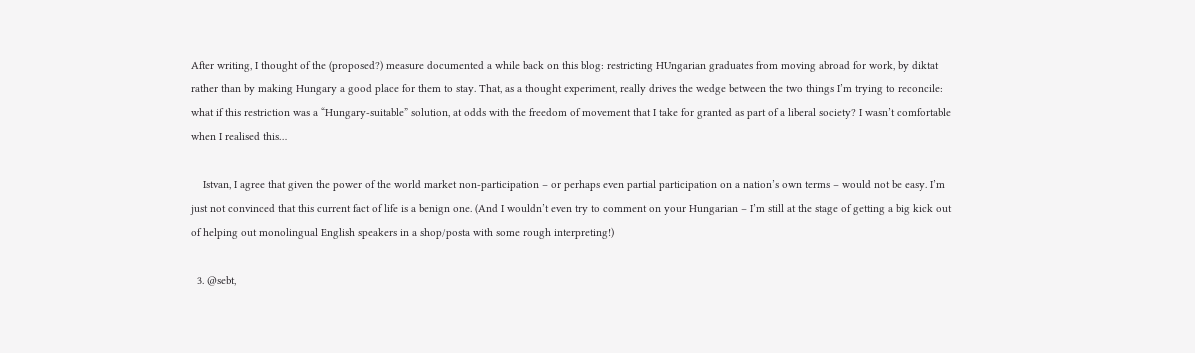After writing, I thought of the (proposed?) measure documented a while back on this blog: restricting HUngarian graduates from moving abroad for work, by diktat rather than by making Hungary a good place for them to stay. That, as a thought experiment, really drives the wedge between the two things I’m trying to reconcile: what if this restriction was a “Hungary-suitable” solution, at odds with the freedom of movement that I take for granted as part of a liberal society? I wasn’t comfortable when I realised this…

    Istvan, I agree that given the power of the world market non-participation – or perhaps even partial participation on a nation’s own terms – would not be easy. I’m just not convinced that this current fact of life is a benign one. (And I wouldn’t even try to comment on your Hungarian – I’m still at the stage of getting a big kick out of helping out monolingual English speakers in a shop/posta with some rough interpreting!)

  3. @sebt,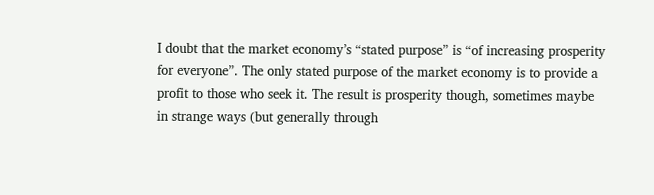I doubt that the market economy’s “stated purpose” is “of increasing prosperity for everyone”. The only stated purpose of the market economy is to provide a profit to those who seek it. The result is prosperity though, sometimes maybe in strange ways (but generally through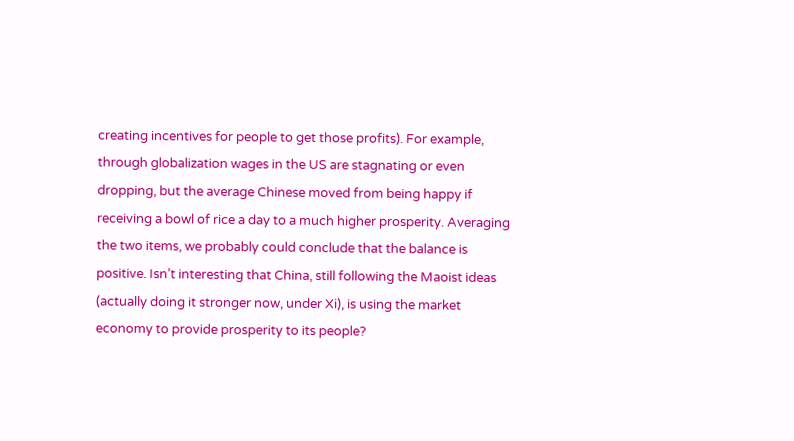creating incentives for people to get those profits). For example, through globalization wages in the US are stagnating or even dropping, but the average Chinese moved from being happy if receiving a bowl of rice a day to a much higher prosperity. Averaging the two items, we probably could conclude that the balance is positive. Isn’t interesting that China, still following the Maoist ideas (actually doing it stronger now, under Xi), is using the market economy to provide prosperity to its people?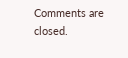Comments are closed.